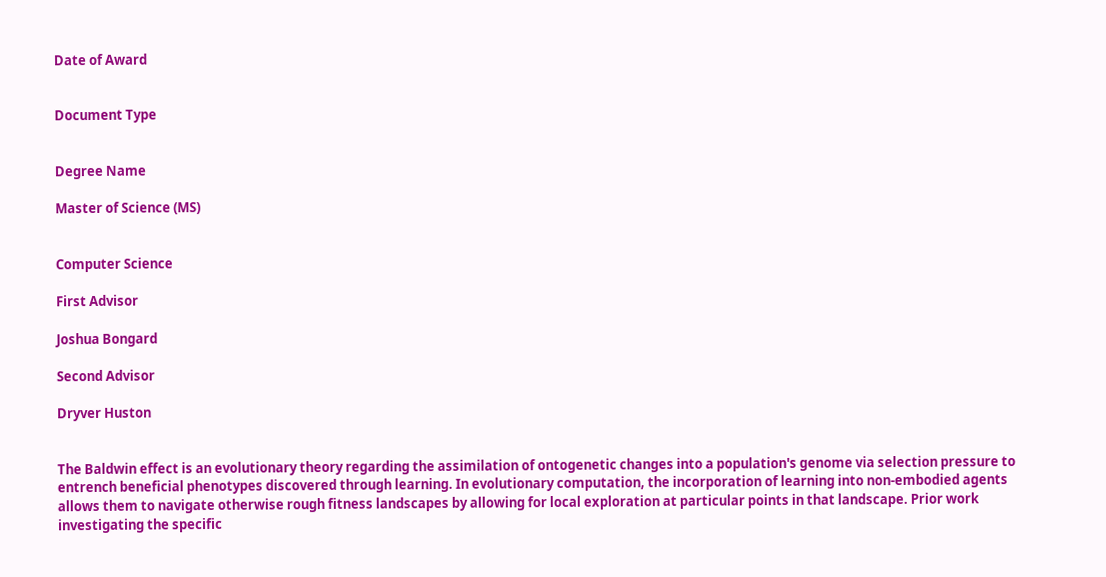Date of Award


Document Type


Degree Name

Master of Science (MS)


Computer Science

First Advisor

Joshua Bongard

Second Advisor

Dryver Huston


The Baldwin effect is an evolutionary theory regarding the assimilation of ontogenetic changes into a population's genome via selection pressure to entrench beneficial phenotypes discovered through learning. In evolutionary computation, the incorporation of learning into non-embodied agents allows them to navigate otherwise rough fitness landscapes by allowing for local exploration at particular points in that landscape. Prior work investigating the specific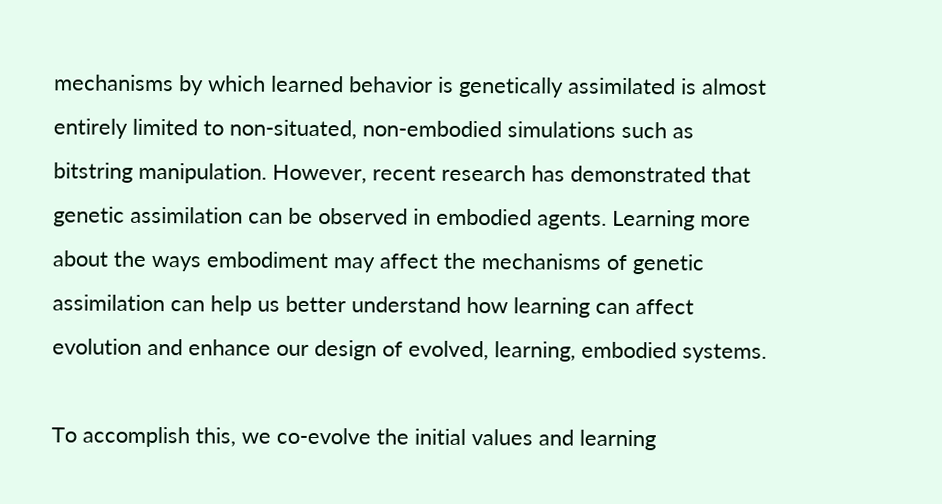mechanisms by which learned behavior is genetically assimilated is almost entirely limited to non-situated, non-embodied simulations such as bitstring manipulation. However, recent research has demonstrated that genetic assimilation can be observed in embodied agents. Learning more about the ways embodiment may affect the mechanisms of genetic assimilation can help us better understand how learning can affect evolution and enhance our design of evolved, learning, embodied systems.

To accomplish this, we co-evolve the initial values and learning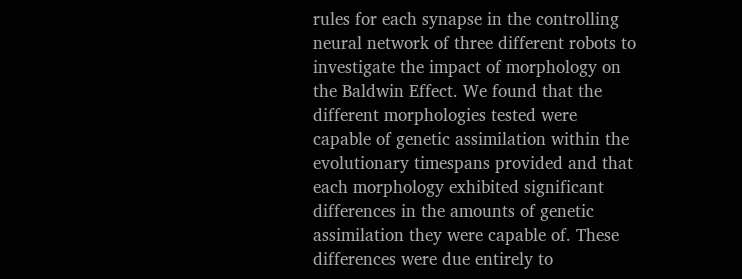rules for each synapse in the controlling neural network of three different robots to investigate the impact of morphology on the Baldwin Effect. We found that the different morphologies tested were capable of genetic assimilation within the evolutionary timespans provided and that each morphology exhibited significant differences in the amounts of genetic assimilation they were capable of. These differences were due entirely to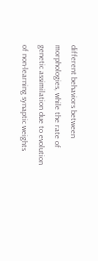different behaviors between morphologies, while the rate of genetic assimilation due to evolution of non-learning synaptic weights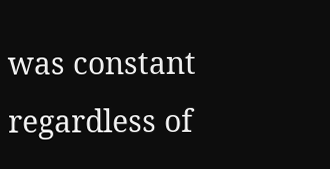was constant regardless of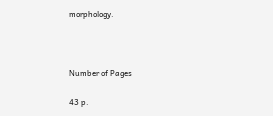morphology.



Number of Pages

43 p.